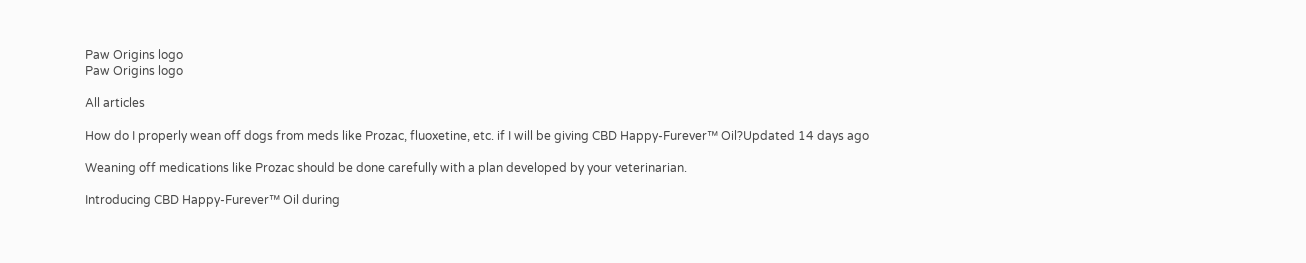Paw Origins logo
Paw Origins logo

All articles

How do I properly wean off dogs from meds like Prozac, fluoxetine, etc. if I will be giving CBD Happy-Furever™ Oil?Updated 14 days ago

Weaning off medications like Prozac should be done carefully with a plan developed by your veterinarian.

Introducing CBD Happy-Furever™ Oil during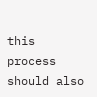this process should also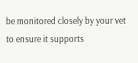be monitored closely by your vet to ensure it supports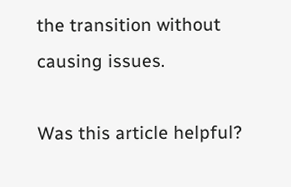the transition without causing issues.

Was this article helpful?